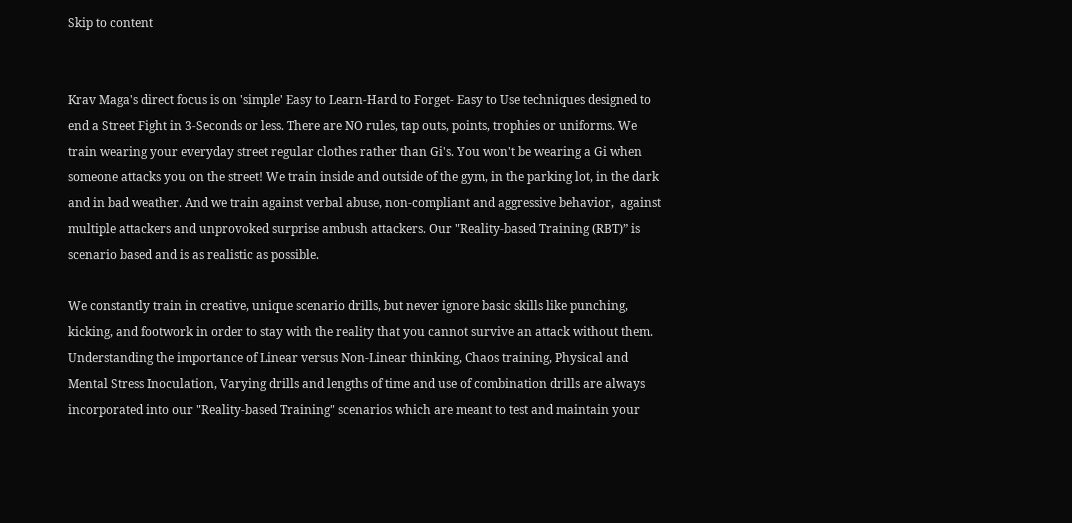Skip to content


Krav Maga's direct focus is on 'simple' Easy to Learn-Hard to Forget- Easy to Use techniques designed to end a Street Fight in 3-Seconds or less. There are NO rules, tap outs, points, trophies or uniforms. We train wearing your everyday street regular clothes rather than Gi's. You won't be wearing a Gi when someone attacks you on the street! We train inside and outside of the gym, in the parking lot, in the dark and in bad weather. And we train against verbal abuse, non-compliant and aggressive behavior,  against multiple attackers and unprovoked surprise ambush attackers. Our "Reality-based Training (RBT)” is scenario based and is as realistic as possible.

We constantly train in creative, unique scenario drills, but never ignore basic skills like punching, kicking, and footwork in order to stay with the reality that you cannot survive an attack without them. Understanding the importance of Linear versus Non-Linear thinking, Chaos training, Physical and Mental Stress Inoculation, Varying drills and lengths of time and use of combination drills are always incorporated into our "Reality-based Training" scenarios which are meant to test and maintain your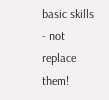basic skills - not replace them!